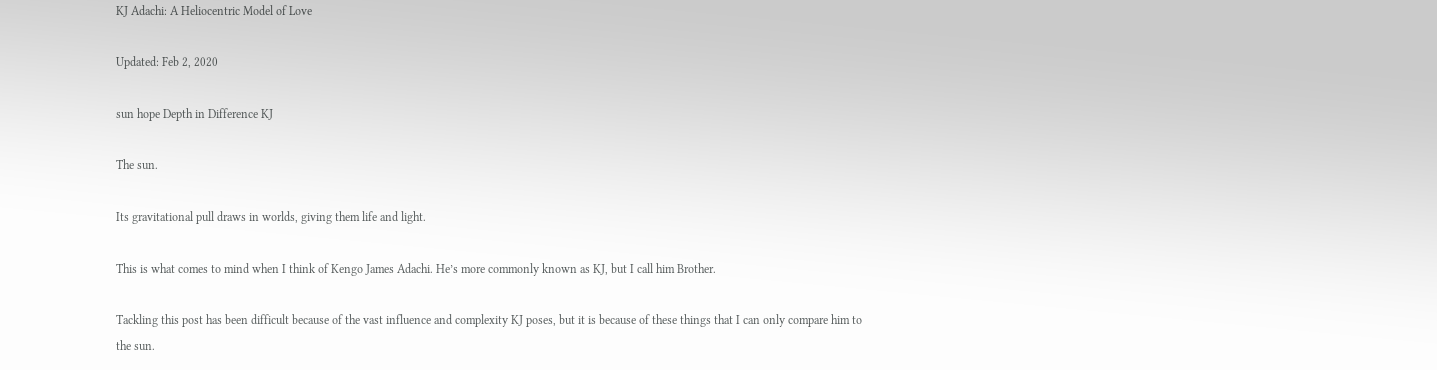KJ Adachi: A Heliocentric Model of Love

Updated: Feb 2, 2020

sun hope Depth in Difference KJ

The sun.

Its gravitational pull draws in worlds, giving them life and light.

This is what comes to mind when I think of Kengo James Adachi. He’s more commonly known as KJ, but I call him Brother.

Tackling this post has been difficult because of the vast influence and complexity KJ poses, but it is because of these things that I can only compare him to the sun.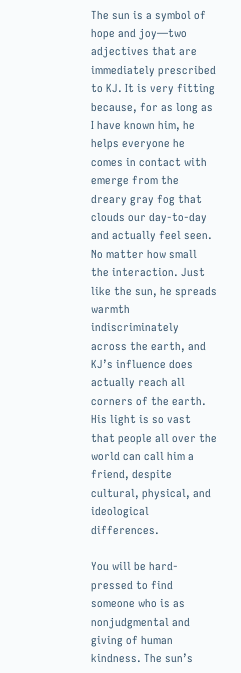The sun is a symbol of hope and joy—two adjectives that are immediately prescribed to KJ. It is very fitting because, for as long as I have known him, he helps everyone he comes in contact with emerge from the dreary gray fog that clouds our day-to-day and actually feel seen. No matter how small the interaction. Just like the sun, he spreads warmth indiscriminately across the earth, and KJ’s influence does actually reach all corners of the earth. His light is so vast that people all over the world can call him a friend, despite cultural, physical, and ideological differences.

You will be hard-pressed to find someone who is as nonjudgmental and giving of human kindness. The sun’s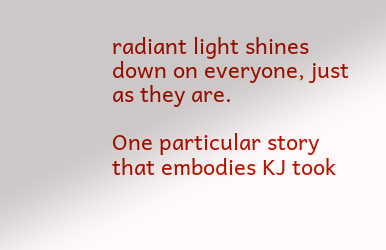radiant light shines down on everyone, just as they are.

One particular story that embodies KJ took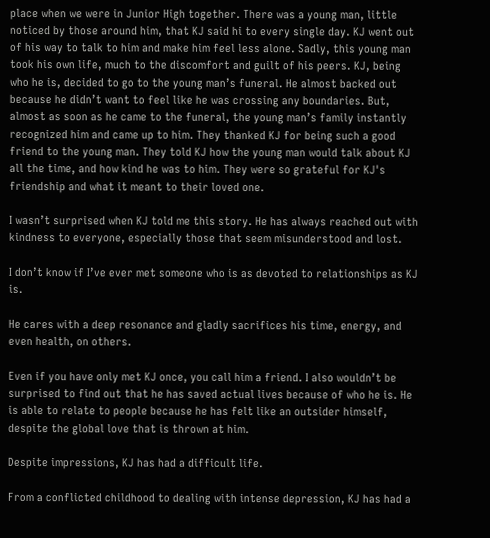place when we were in Junior High together. There was a young man, little noticed by those around him, that KJ said hi to every single day. KJ went out of his way to talk to him and make him feel less alone. Sadly, this young man took his own life, much to the discomfort and guilt of his peers. KJ, being who he is, decided to go to the young man’s funeral. He almost backed out because he didn’t want to feel like he was crossing any boundaries. But, almost as soon as he came to the funeral, the young man’s family instantly recognized him and came up to him. They thanked KJ for being such a good friend to the young man. They told KJ how the young man would talk about KJ all the time, and how kind he was to him. They were so grateful for KJ's friendship and what it meant to their loved one.

I wasn’t surprised when KJ told me this story. He has always reached out with kindness to everyone, especially those that seem misunderstood and lost.

I don’t know if I’ve ever met someone who is as devoted to relationships as KJ is.

He cares with a deep resonance and gladly sacrifices his time, energy, and even health, on others.

Even if you have only met KJ once, you call him a friend. I also wouldn’t be surprised to find out that he has saved actual lives because of who he is. He is able to relate to people because he has felt like an outsider himself, despite the global love that is thrown at him.

Despite impressions, KJ has had a difficult life.

From a conflicted childhood to dealing with intense depression, KJ has had a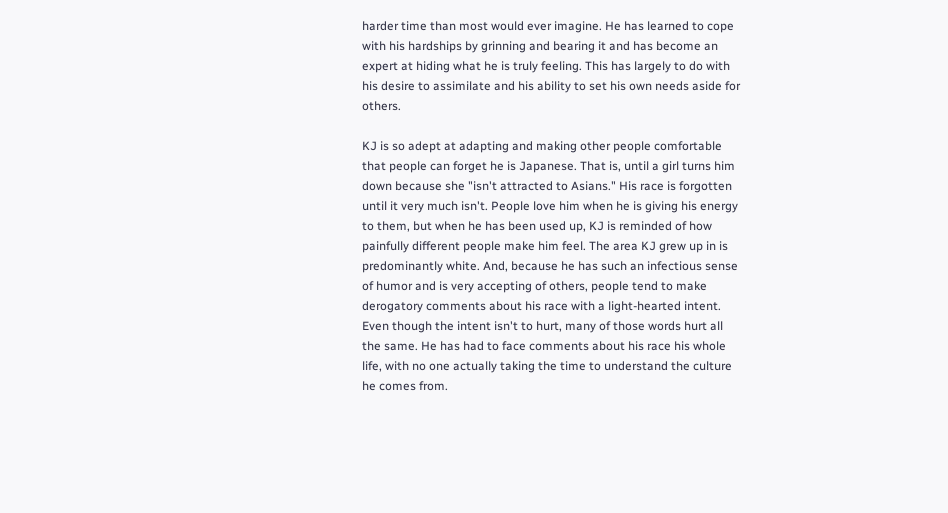harder time than most would ever imagine. He has learned to cope with his hardships by grinning and bearing it and has become an expert at hiding what he is truly feeling. This has largely to do with his desire to assimilate and his ability to set his own needs aside for others.

KJ is so adept at adapting and making other people comfortable that people can forget he is Japanese. That is, until a girl turns him down because she "isn't attracted to Asians." His race is forgotten until it very much isn't. People love him when he is giving his energy to them, but when he has been used up, KJ is reminded of how painfully different people make him feel. The area KJ grew up in is predominantly white. And, because he has such an infectious sense of humor and is very accepting of others, people tend to make derogatory comments about his race with a light-hearted intent. Even though the intent isn't to hurt, many of those words hurt all the same. He has had to face comments about his race his whole life, with no one actually taking the time to understand the culture he comes from.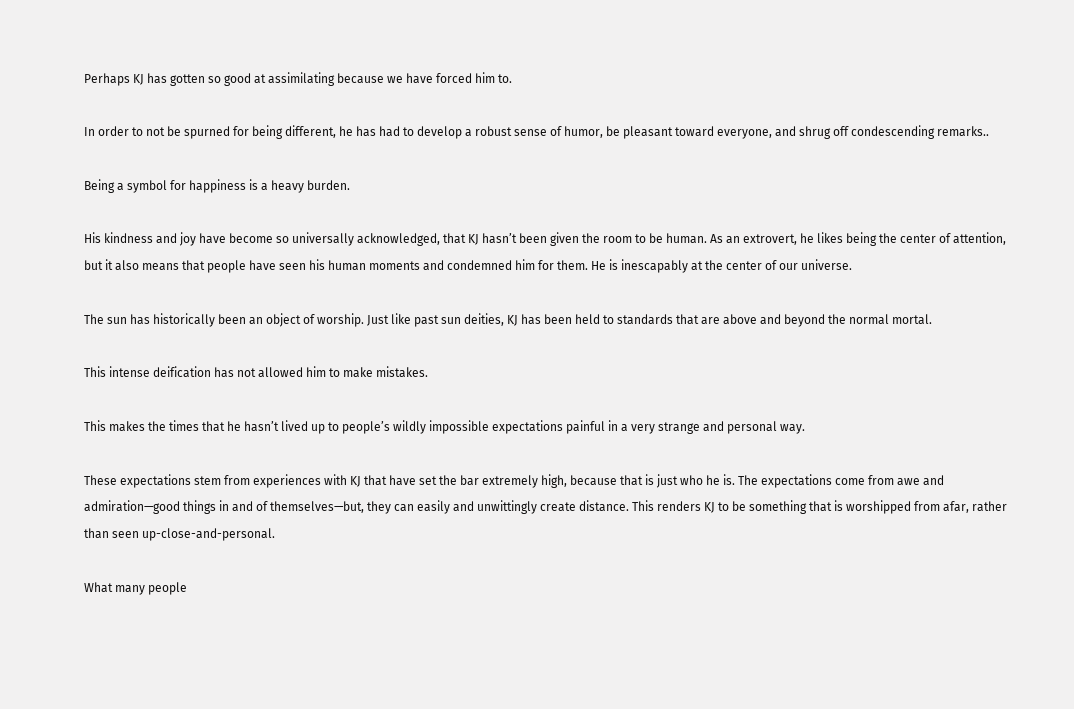Perhaps KJ has gotten so good at assimilating because we have forced him to.

In order to not be spurned for being different, he has had to develop a robust sense of humor, be pleasant toward everyone, and shrug off condescending remarks..

Being a symbol for happiness is a heavy burden.

His kindness and joy have become so universally acknowledged, that KJ hasn’t been given the room to be human. As an extrovert, he likes being the center of attention, but it also means that people have seen his human moments and condemned him for them. He is inescapably at the center of our universe.

The sun has historically been an object of worship. Just like past sun deities, KJ has been held to standards that are above and beyond the normal mortal.

This intense deification has not allowed him to make mistakes.

This makes the times that he hasn’t lived up to people’s wildly impossible expectations painful in a very strange and personal way.

These expectations stem from experiences with KJ that have set the bar extremely high, because that is just who he is. The expectations come from awe and admiration—good things in and of themselves—but, they can easily and unwittingly create distance. This renders KJ to be something that is worshipped from afar, rather than seen up-close-and-personal.

What many people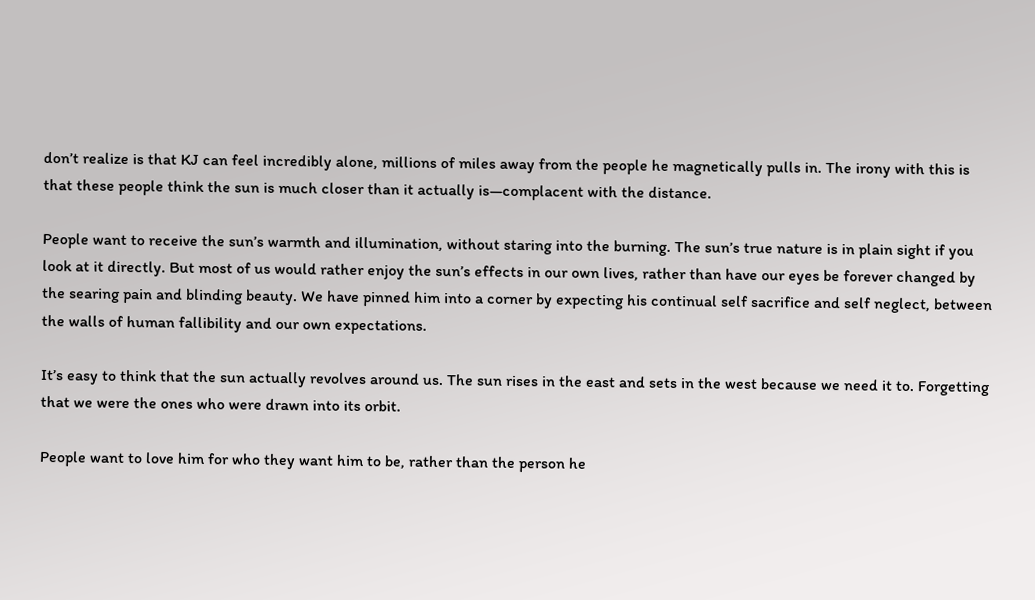don’t realize is that KJ can feel incredibly alone, millions of miles away from the people he magnetically pulls in. The irony with this is that these people think the sun is much closer than it actually is—complacent with the distance.

People want to receive the sun’s warmth and illumination, without staring into the burning. The sun’s true nature is in plain sight if you look at it directly. But most of us would rather enjoy the sun’s effects in our own lives, rather than have our eyes be forever changed by the searing pain and blinding beauty. We have pinned him into a corner by expecting his continual self sacrifice and self neglect, between the walls of human fallibility and our own expectations.

It’s easy to think that the sun actually revolves around us. The sun rises in the east and sets in the west because we need it to. Forgetting that we were the ones who were drawn into its orbit.

People want to love him for who they want him to be, rather than the person he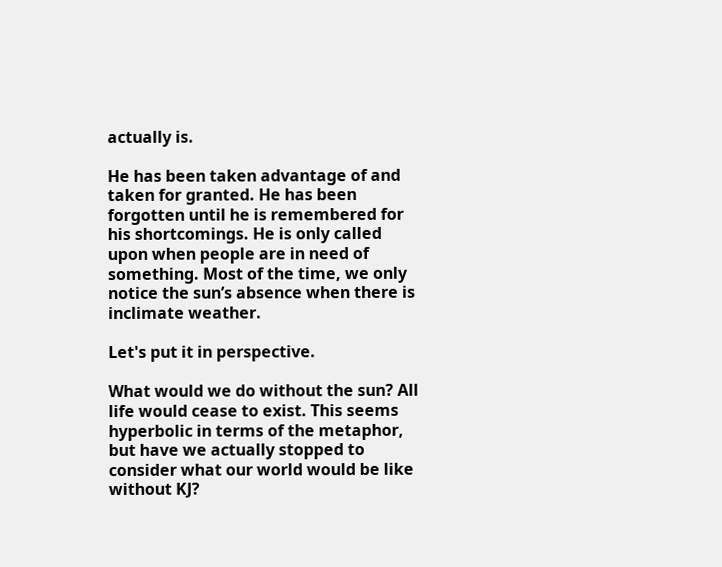actually is.

He has been taken advantage of and taken for granted. He has been forgotten until he is remembered for his shortcomings. He is only called upon when people are in need of something. Most of the time, we only notice the sun’s absence when there is inclimate weather.

Let's put it in perspective.

What would we do without the sun? All life would cease to exist. This seems hyperbolic in terms of the metaphor, but have we actually stopped to consider what our world would be like without KJ?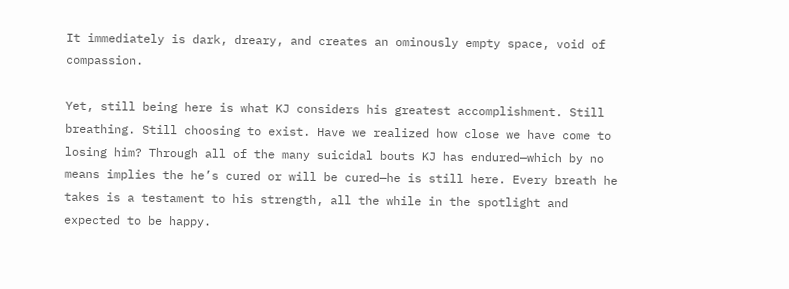It immediately is dark, dreary, and creates an ominously empty space, void of compassion.

Yet, still being here is what KJ considers his greatest accomplishment. Still breathing. Still choosing to exist. Have we realized how close we have come to losing him? Through all of the many suicidal bouts KJ has endured—which by no means implies the he’s cured or will be cured—he is still here. Every breath he takes is a testament to his strength, all the while in the spotlight and expected to be happy.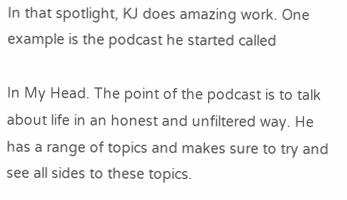In that spotlight, KJ does amazing work. One example is the podcast he started called

In My Head. The point of the podcast is to talk about life in an honest and unfiltered way. He has a range of topics and makes sure to try and see all sides to these topics.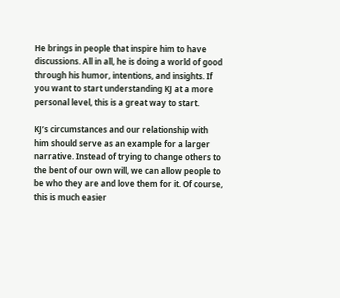He brings in people that inspire him to have discussions. All in all, he is doing a world of good through his humor, intentions, and insights. If you want to start understanding KJ at a more personal level, this is a great way to start.

KJ’s circumstances and our relationship with him should serve as an example for a larger narrative. Instead of trying to change others to the bent of our own will, we can allow people to be who they are and love them for it. Of course, this is much easier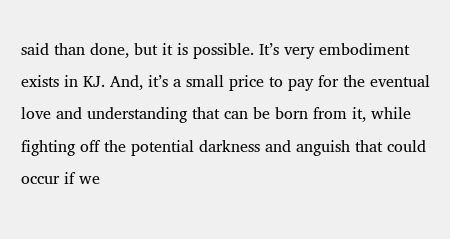said than done, but it is possible. It’s very embodiment exists in KJ. And, it’s a small price to pay for the eventual love and understanding that can be born from it, while fighting off the potential darkness and anguish that could occur if we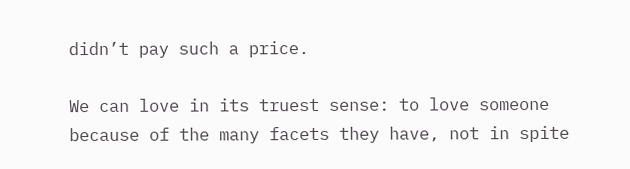didn’t pay such a price.

We can love in its truest sense: to love someone because of the many facets they have, not in spite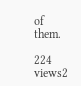of them.

224 views2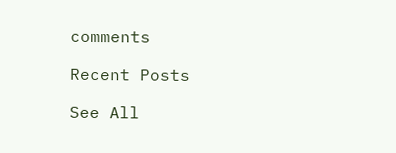comments

Recent Posts

See All